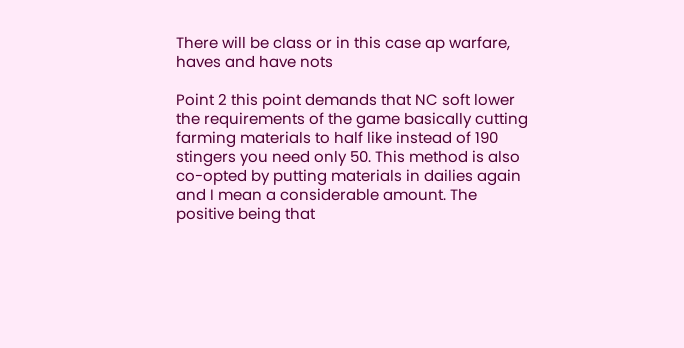There will be class or in this case ap warfare, haves and have nots

Point 2 this point demands that NC soft lower the requirements of the game basically cutting farming materials to half like instead of 190 stingers you need only 50. This method is also co-opted by putting materials in dailies again and I mean a considerable amount. The positive being that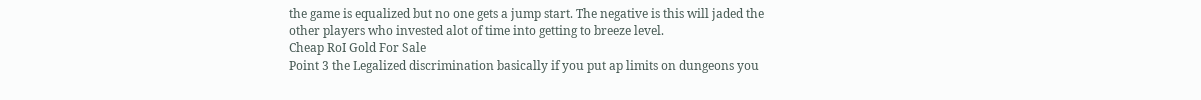the game is equalized but no one gets a jump start. The negative is this will jaded the other players who invested alot of time into getting to breeze level.
Cheap RoI Gold For Sale
Point 3 the Legalized discrimination basically if you put ap limits on dungeons you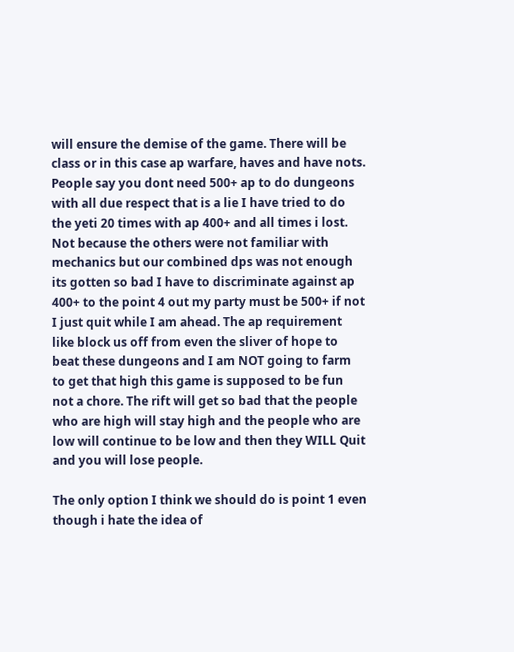will ensure the demise of the game. There will be class or in this case ap warfare, haves and have nots. People say you dont need 500+ ap to do dungeons with all due respect that is a lie I have tried to do the yeti 20 times with ap 400+ and all times i lost. Not because the others were not familiar with mechanics but our combined dps was not enough its gotten so bad I have to discriminate against ap 400+ to the point 4 out my party must be 500+ if not I just quit while I am ahead. The ap requirement like block us off from even the sliver of hope to beat these dungeons and I am NOT going to farm to get that high this game is supposed to be fun not a chore. The rift will get so bad that the people who are high will stay high and the people who are low will continue to be low and then they WILL Quit and you will lose people.

The only option I think we should do is point 1 even though i hate the idea of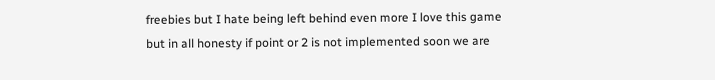freebies but I hate being left behind even more I love this game but in all honesty if point or 2 is not implemented soon we are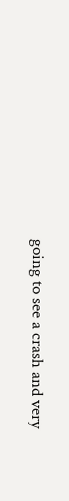going to see a crash and very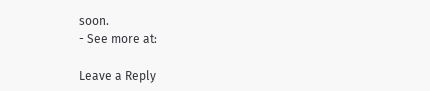soon.
- See more at:

Leave a Reply